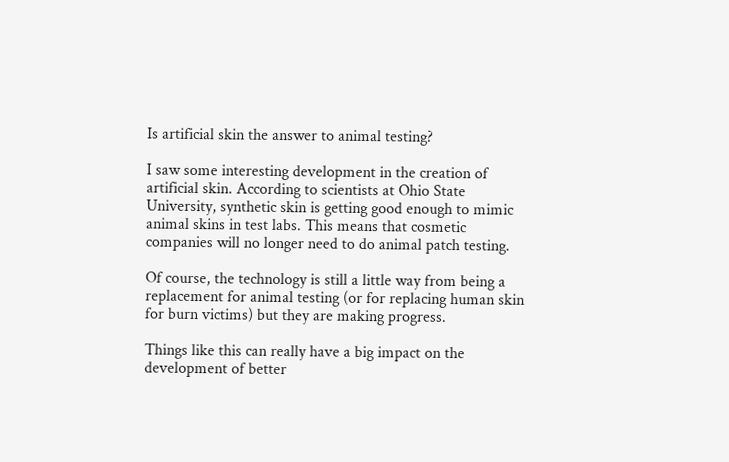Is artificial skin the answer to animal testing?

I saw some interesting development in the creation of artificial skin. According to scientists at Ohio State University, synthetic skin is getting good enough to mimic animal skins in test labs. This means that cosmetic companies will no longer need to do animal patch testing.

Of course, the technology is still a little way from being a replacement for animal testing (or for replacing human skin for burn victims) but they are making progress.

Things like this can really have a big impact on the development of better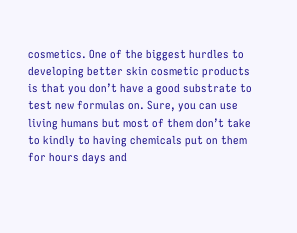cosmetics. One of the biggest hurdles to developing better skin cosmetic products is that you don’t have a good substrate to test new formulas on. Sure, you can use living humans but most of them don’t take to kindly to having chemicals put on them for hours days and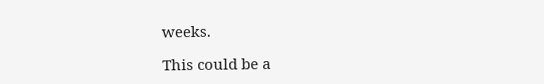weeks.

This could be a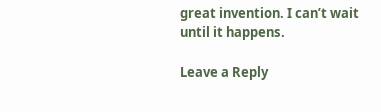great invention. I can’t wait until it happens.

Leave a Reply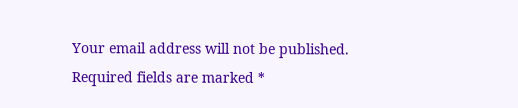Your email address will not be published. Required fields are marked *